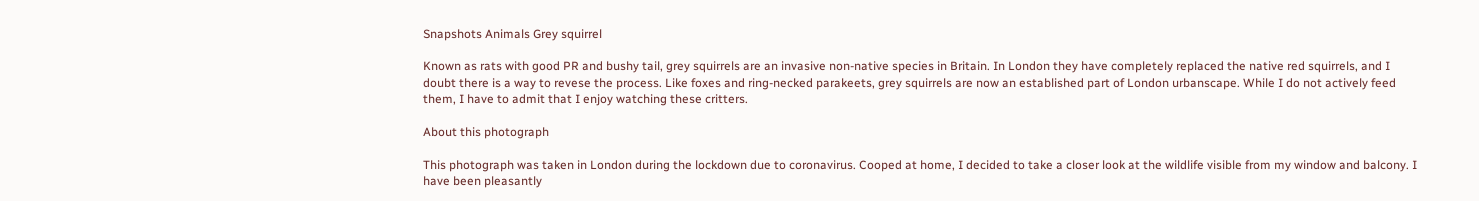Snapshots Animals Grey squirrel

Known as rats with good PR and bushy tail, grey squirrels are an invasive non-native species in Britain. In London they have completely replaced the native red squirrels, and I doubt there is a way to revese the process. Like foxes and ring-necked parakeets, grey squirrels are now an established part of London urbanscape. While I do not actively feed them, I have to admit that I enjoy watching these critters.

About this photograph

This photograph was taken in London during the lockdown due to coronavirus. Cooped at home, I decided to take a closer look at the wildlife visible from my window and balcony. I have been pleasantly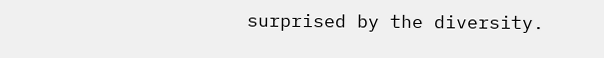surprised by the diversity.